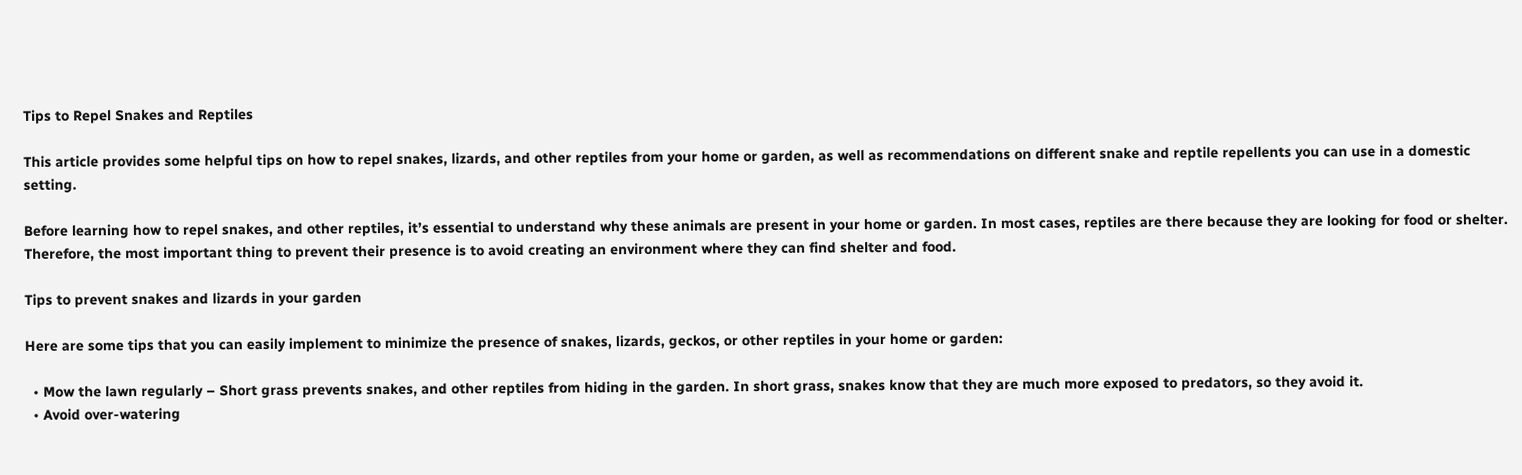Tips to Repel Snakes and Reptiles

This article provides some helpful tips on how to repel snakes, lizards, and other reptiles from your home or garden, as well as recommendations on different snake and reptile repellents you can use in a domestic setting.

Before learning how to repel snakes, and other reptiles, it’s essential to understand why these animals are present in your home or garden. In most cases, reptiles are there because they are looking for food or shelter. Therefore, the most important thing to prevent their presence is to avoid creating an environment where they can find shelter and food.

Tips to prevent snakes and lizards in your garden

Here are some tips that you can easily implement to minimize the presence of snakes, lizards, geckos, or other reptiles in your home or garden:

  • Mow the lawn regularly – Short grass prevents snakes, and other reptiles from hiding in the garden. In short grass, snakes know that they are much more exposed to predators, so they avoid it.
  • Avoid over-watering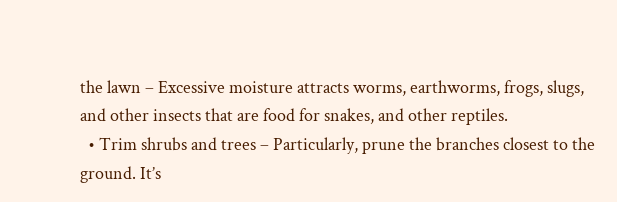the lawn – Excessive moisture attracts worms, earthworms, frogs, slugs, and other insects that are food for snakes, and other reptiles.
  • Trim shrubs and trees – Particularly, prune the branches closest to the ground. It’s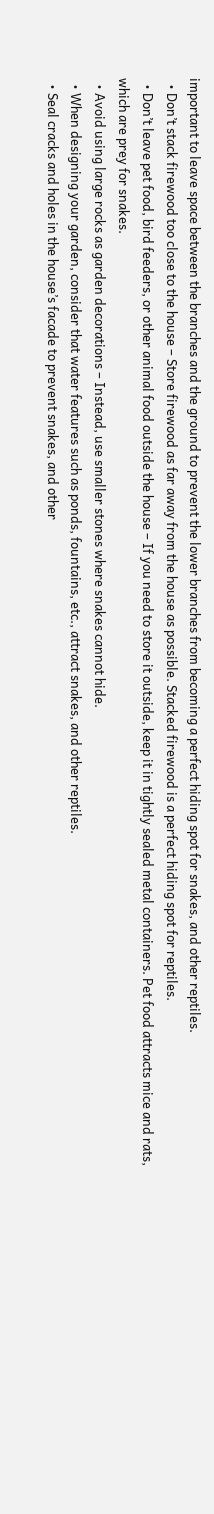important to leave space between the branches and the ground to prevent the lower branches from becoming a perfect hiding spot for snakes, and other reptiles.
  • Don’t stack firewood too close to the house – Store firewood as far away from the house as possible. Stacked firewood is a perfect hiding spot for reptiles.
  • Don’t leave pet food, bird feeders, or other animal food outside the house – If you need to store it outside, keep it in tightly sealed metal containers. Pet food attracts mice and rats, which are prey for snakes.
  • Avoid using large rocks as garden decorations – Instead, use smaller stones where snakes cannot hide.
  • When designing your garden, consider that water features such as ponds, fountains, etc., attract snakes, and other reptiles.
  • Seal cracks and holes in the house’s facade to prevent snakes, and other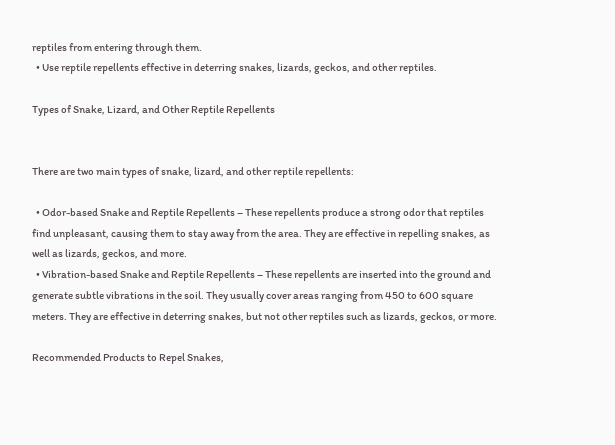reptiles from entering through them.
  • Use reptile repellents effective in deterring snakes, lizards, geckos, and other reptiles.

Types of Snake, Lizard, and Other Reptile Repellents


There are two main types of snake, lizard, and other reptile repellents:

  • Odor-based Snake and Reptile Repellents – These repellents produce a strong odor that reptiles find unpleasant, causing them to stay away from the area. They are effective in repelling snakes, as well as lizards, geckos, and more.
  • Vibration-based Snake and Reptile Repellents – These repellents are inserted into the ground and generate subtle vibrations in the soil. They usually cover areas ranging from 450 to 600 square meters. They are effective in deterring snakes, but not other reptiles such as lizards, geckos, or more.

Recommended Products to Repel Snakes,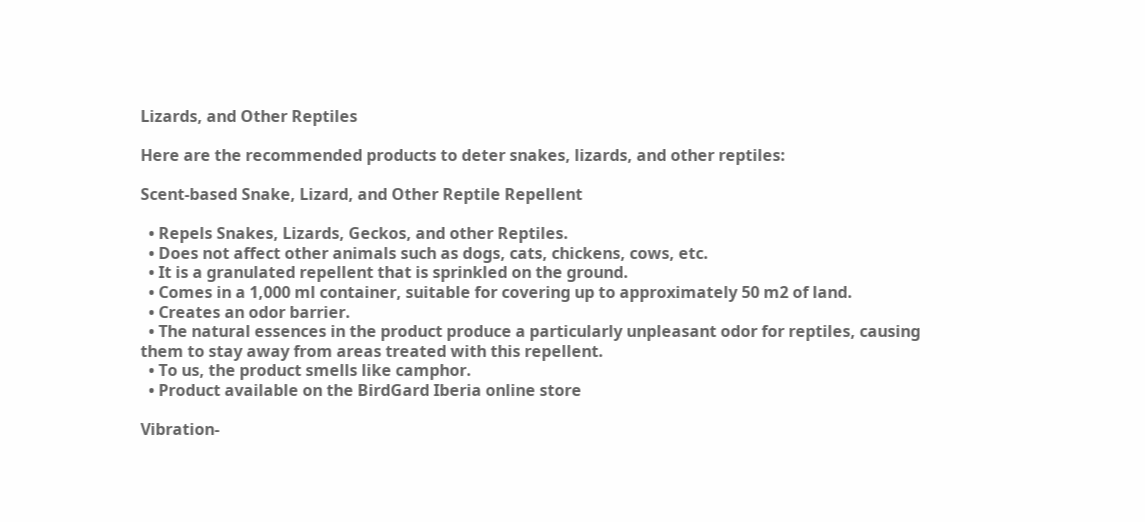Lizards, and Other Reptiles

Here are the recommended products to deter snakes, lizards, and other reptiles:

Scent-based Snake, Lizard, and Other Reptile Repellent

  • Repels Snakes, Lizards, Geckos, and other Reptiles.
  • Does not affect other animals such as dogs, cats, chickens, cows, etc.
  • It is a granulated repellent that is sprinkled on the ground.
  • Comes in a 1,000 ml container, suitable for covering up to approximately 50 m2 of land.
  • Creates an odor barrier.
  • The natural essences in the product produce a particularly unpleasant odor for reptiles, causing them to stay away from areas treated with this repellent.
  • To us, the product smells like camphor.
  • Product available on the BirdGard Iberia online store

Vibration-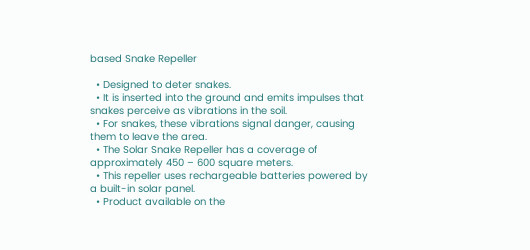based Snake Repeller

  • Designed to deter snakes.
  • It is inserted into the ground and emits impulses that snakes perceive as vibrations in the soil.
  • For snakes, these vibrations signal danger, causing them to leave the area.
  • The Solar Snake Repeller has a coverage of approximately 450 – 600 square meters.
  • This repeller uses rechargeable batteries powered by a built-in solar panel.
  • Product available on the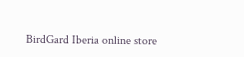BirdGard Iberia online store